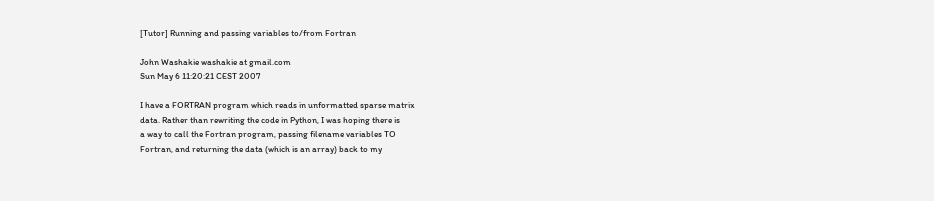[Tutor] Running and passing variables to/from Fortran

John Washakie washakie at gmail.com
Sun May 6 11:20:21 CEST 2007

I have a FORTRAN program which reads in unformatted sparse matrix
data. Rather than rewriting the code in Python, I was hoping there is
a way to call the Fortran program, passing filename variables TO
Fortran, and returning the data (which is an array) back to my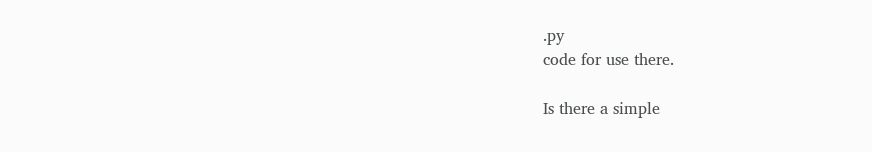.py
code for use there.

Is there a simple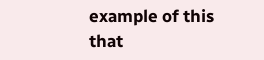example of this that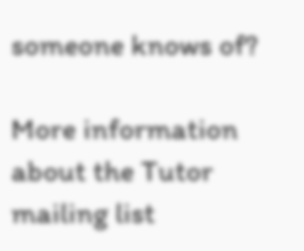someone knows of?

More information about the Tutor mailing list